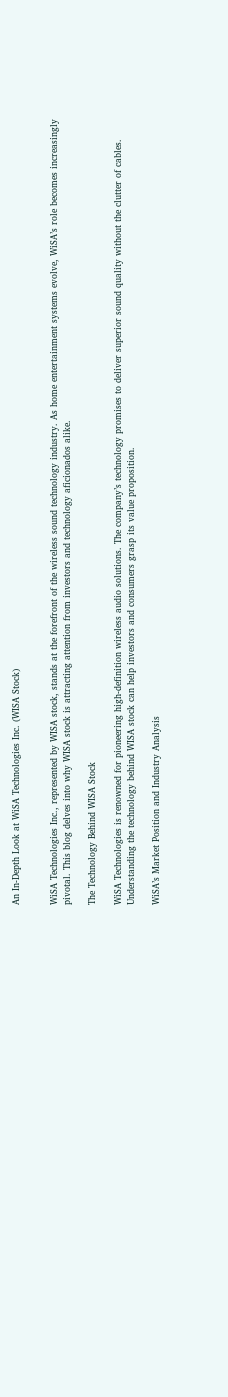An In-Depth Look at WiSA Technologies Inc. (WISA Stock)


WiSA Technologies Inc., represented by WISA stock, stands at the forefront of the wireless sound technology industry. As home entertainment systems evolve, WiSA’s role becomes increasingly pivotal. This blog delves into why WISA stock is attracting attention from investors and technology aficionados alike.

The Technology Behind WISA Stock

WiSA Technologies is renowned for pioneering high-definition wireless audio solutions. The company’s technology promises to deliver superior sound quality without the clutter of cables. Understanding the technology behind WISA stock can help investors and consumers grasp its value proposition.

WiSA’s Market Position and Industry Analysis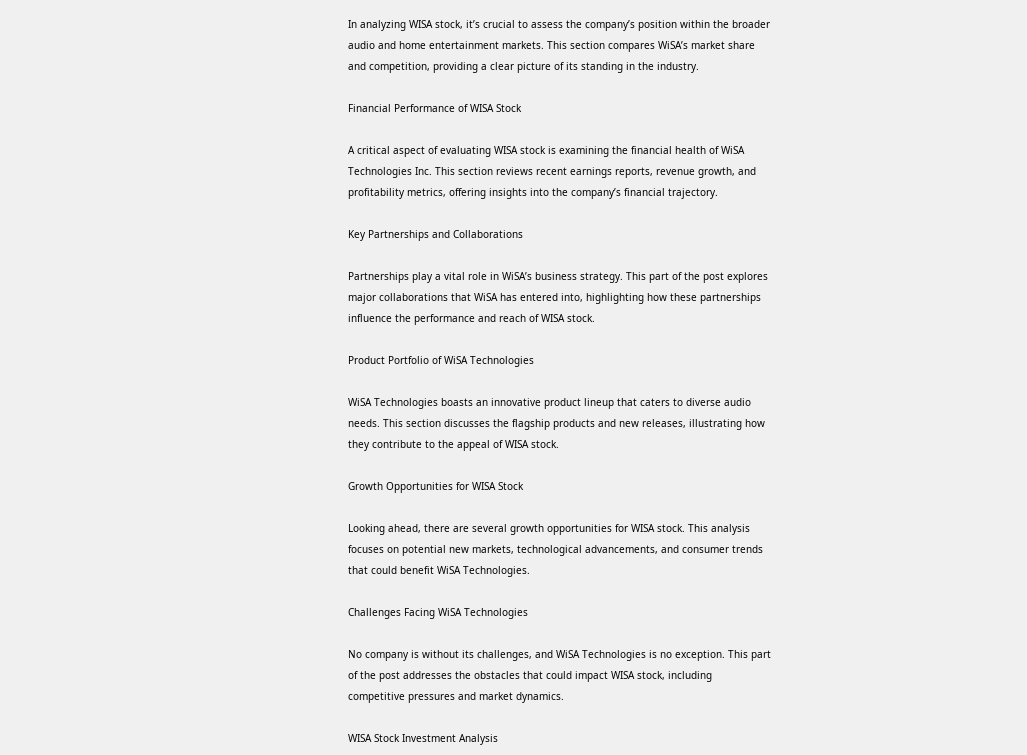In analyzing WISA stock, it’s crucial to assess the company’s position within the broader audio and home entertainment markets. This section compares WiSA’s market share and competition, providing a clear picture of its standing in the industry.

Financial Performance of WISA Stock

A critical aspect of evaluating WISA stock is examining the financial health of WiSA Technologies Inc. This section reviews recent earnings reports, revenue growth, and profitability metrics, offering insights into the company’s financial trajectory.

Key Partnerships and Collaborations

Partnerships play a vital role in WiSA’s business strategy. This part of the post explores major collaborations that WiSA has entered into, highlighting how these partnerships influence the performance and reach of WISA stock.

Product Portfolio of WiSA Technologies

WiSA Technologies boasts an innovative product lineup that caters to diverse audio needs. This section discusses the flagship products and new releases, illustrating how they contribute to the appeal of WISA stock.

Growth Opportunities for WISA Stock

Looking ahead, there are several growth opportunities for WISA stock. This analysis focuses on potential new markets, technological advancements, and consumer trends that could benefit WiSA Technologies.

Challenges Facing WiSA Technologies

No company is without its challenges, and WiSA Technologies is no exception. This part of the post addresses the obstacles that could impact WISA stock, including competitive pressures and market dynamics.

WISA Stock Investment Analysis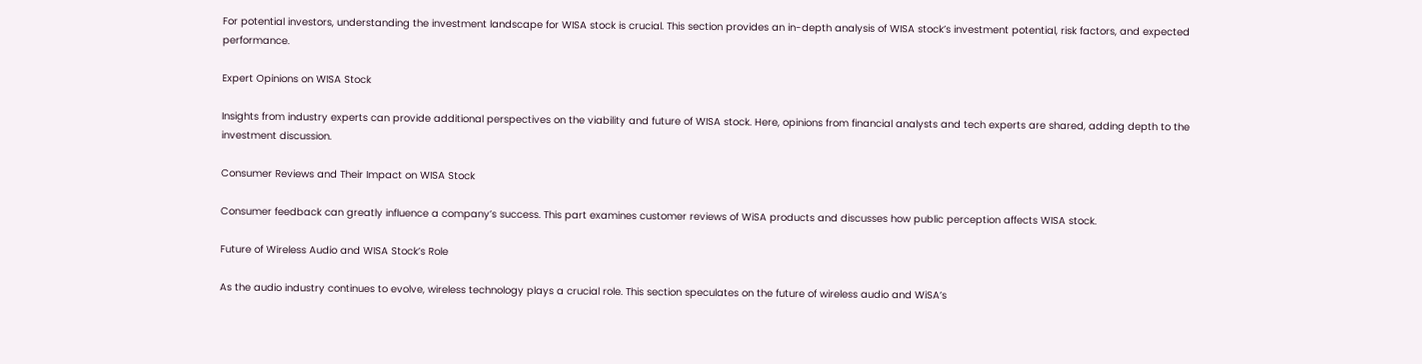For potential investors, understanding the investment landscape for WISA stock is crucial. This section provides an in-depth analysis of WISA stock’s investment potential, risk factors, and expected performance.

Expert Opinions on WISA Stock

Insights from industry experts can provide additional perspectives on the viability and future of WISA stock. Here, opinions from financial analysts and tech experts are shared, adding depth to the investment discussion.

Consumer Reviews and Their Impact on WISA Stock

Consumer feedback can greatly influence a company’s success. This part examines customer reviews of WiSA products and discusses how public perception affects WISA stock.

Future of Wireless Audio and WISA Stock’s Role

As the audio industry continues to evolve, wireless technology plays a crucial role. This section speculates on the future of wireless audio and WiSA’s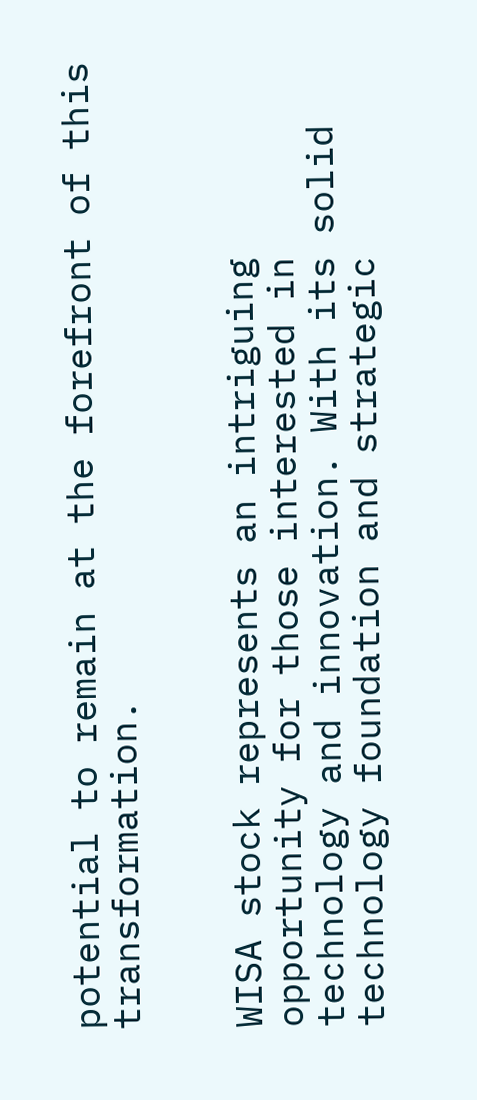potential to remain at the forefront of this transformation.


WISA stock represents an intriguing opportunity for those interested in technology and innovation. With its solid technology foundation and strategic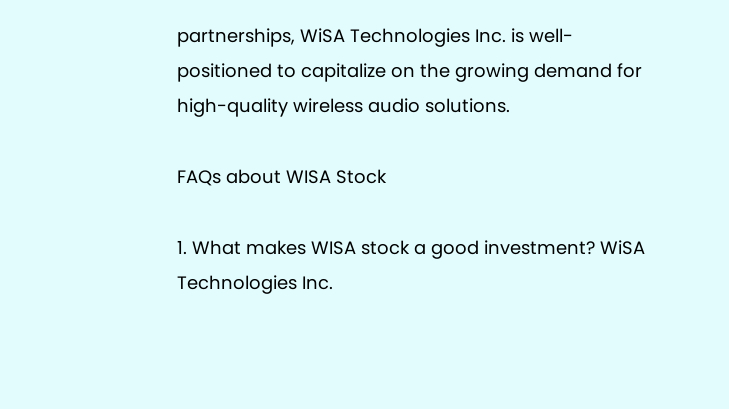partnerships, WiSA Technologies Inc. is well-positioned to capitalize on the growing demand for high-quality wireless audio solutions.

FAQs about WISA Stock

1. What makes WISA stock a good investment? WiSA Technologies Inc.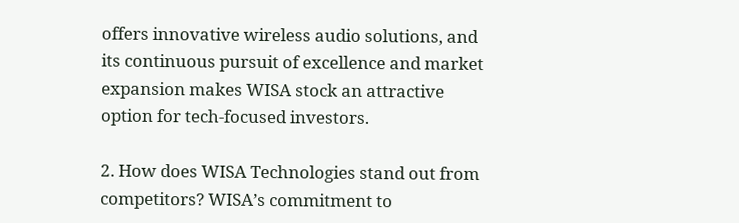offers innovative wireless audio solutions, and its continuous pursuit of excellence and market expansion makes WISA stock an attractive option for tech-focused investors.

2. How does WISA Technologies stand out from competitors? WISA’s commitment to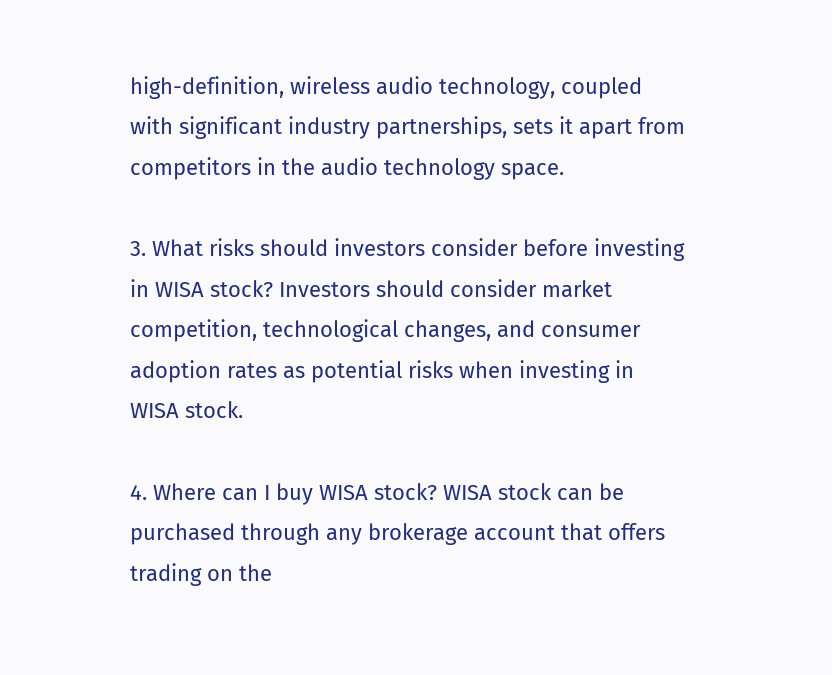high-definition, wireless audio technology, coupled with significant industry partnerships, sets it apart from competitors in the audio technology space.

3. What risks should investors consider before investing in WISA stock? Investors should consider market competition, technological changes, and consumer adoption rates as potential risks when investing in WISA stock.

4. Where can I buy WISA stock? WISA stock can be purchased through any brokerage account that offers trading on the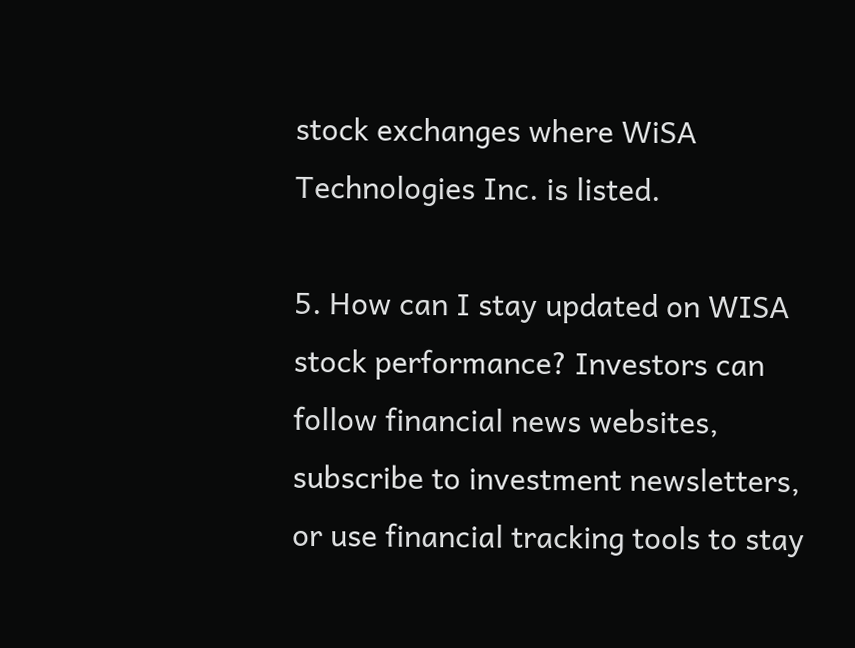stock exchanges where WiSA Technologies Inc. is listed.

5. How can I stay updated on WISA stock performance? Investors can follow financial news websites, subscribe to investment newsletters, or use financial tracking tools to stay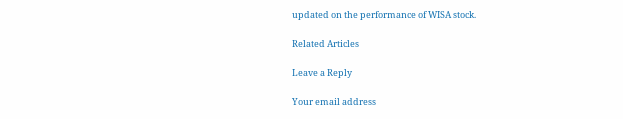updated on the performance of WISA stock.

Related Articles

Leave a Reply

Your email address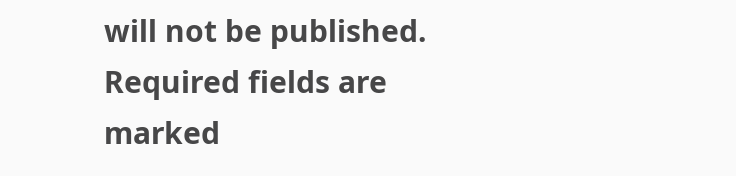will not be published. Required fields are marked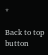*

Back to top button